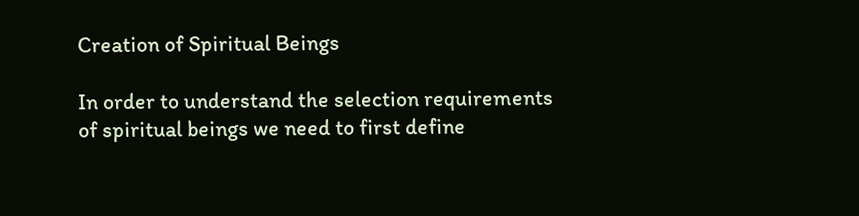Creation of Spiritual Beings

In order to understand the selection requirements of spiritual beings we need to first define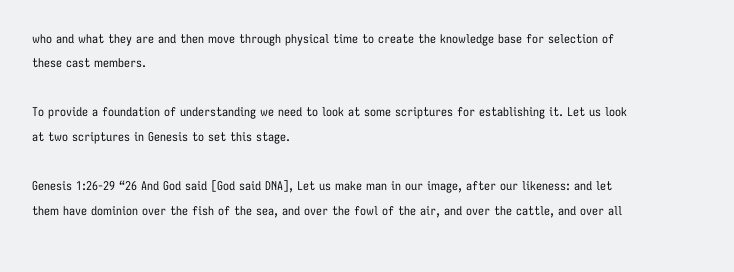who and what they are and then move through physical time to create the knowledge base for selection of these cast members.

To provide a foundation of understanding we need to look at some scriptures for establishing it. Let us look at two scriptures in Genesis to set this stage.

Genesis 1:26-29 “26 And God said [God said DNA], Let us make man in our image, after our likeness: and let them have dominion over the fish of the sea, and over the fowl of the air, and over the cattle, and over all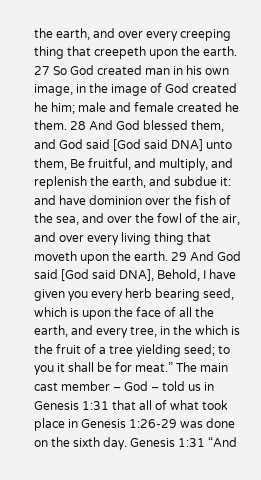the earth, and over every creeping thing that creepeth upon the earth. 27 So God created man in his own image, in the image of God created he him; male and female created he them. 28 And God blessed them, and God said [God said DNA] unto them, Be fruitful, and multiply, and replenish the earth, and subdue it: and have dominion over the fish of the sea, and over the fowl of the air, and over every living thing that moveth upon the earth. 29 And God said [God said DNA], Behold, I have given you every herb bearing seed, which is upon the face of all the earth, and every tree, in the which is the fruit of a tree yielding seed; to you it shall be for meat.” The main cast member – God – told us in Genesis 1:31 that all of what took place in Genesis 1:26-29 was done on the sixth day. Genesis 1:31 “And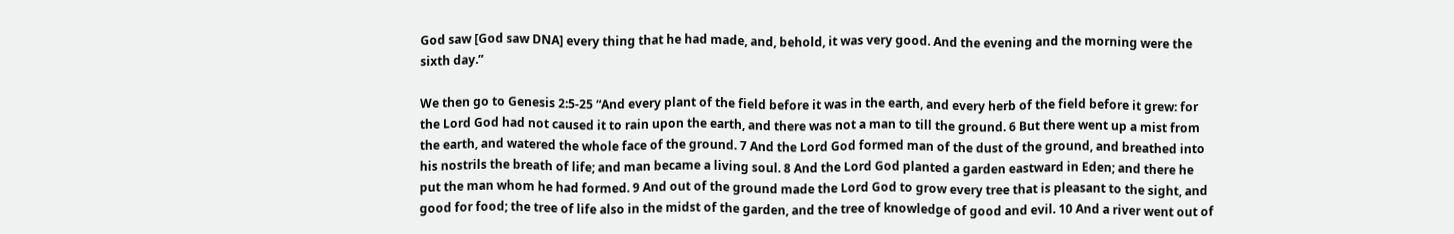God saw [God saw DNA] every thing that he had made, and, behold, it was very good. And the evening and the morning were the sixth day.”

We then go to Genesis 2:5-25 “And every plant of the field before it was in the earth, and every herb of the field before it grew: for the Lord God had not caused it to rain upon the earth, and there was not a man to till the ground. 6 But there went up a mist from the earth, and watered the whole face of the ground. 7 And the Lord God formed man of the dust of the ground, and breathed into his nostrils the breath of life; and man became a living soul. 8 And the Lord God planted a garden eastward in Eden; and there he put the man whom he had formed. 9 And out of the ground made the Lord God to grow every tree that is pleasant to the sight, and good for food; the tree of life also in the midst of the garden, and the tree of knowledge of good and evil. 10 And a river went out of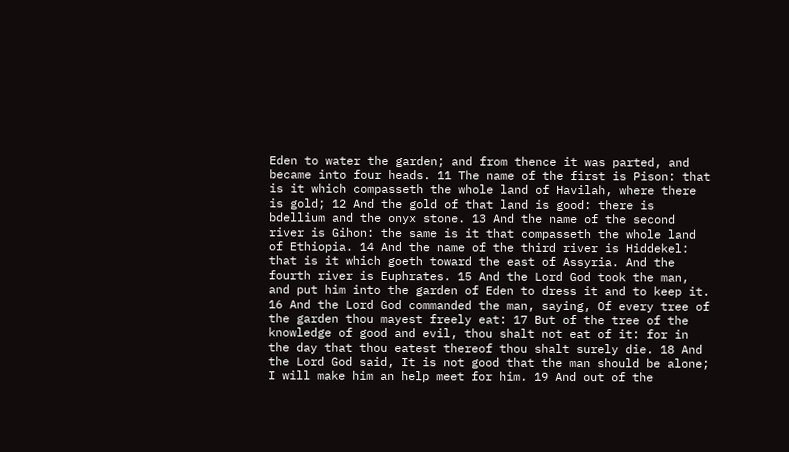Eden to water the garden; and from thence it was parted, and became into four heads. 11 The name of the first is Pison: that is it which compasseth the whole land of Havilah, where there is gold; 12 And the gold of that land is good: there is bdellium and the onyx stone. 13 And the name of the second river is Gihon: the same is it that compasseth the whole land of Ethiopia. 14 And the name of the third river is Hiddekel: that is it which goeth toward the east of Assyria. And the fourth river is Euphrates. 15 And the Lord God took the man, and put him into the garden of Eden to dress it and to keep it. 16 And the Lord God commanded the man, saying, Of every tree of the garden thou mayest freely eat: 17 But of the tree of the knowledge of good and evil, thou shalt not eat of it: for in the day that thou eatest thereof thou shalt surely die. 18 And the Lord God said, It is not good that the man should be alone; I will make him an help meet for him. 19 And out of the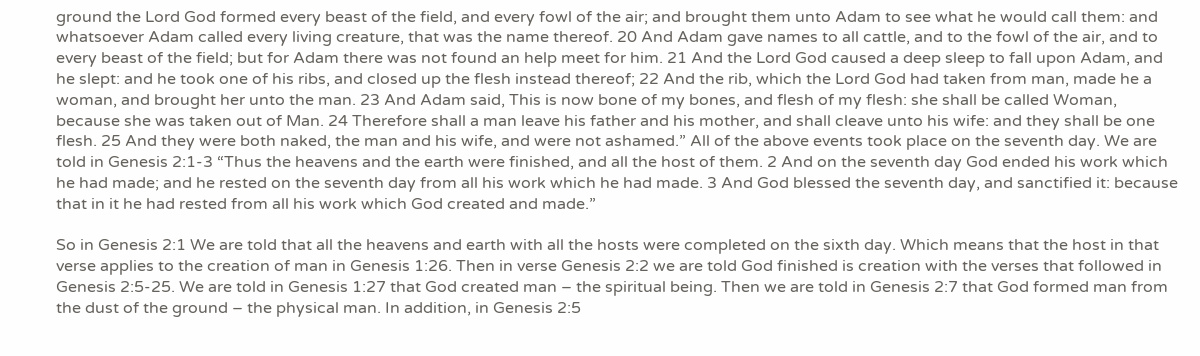ground the Lord God formed every beast of the field, and every fowl of the air; and brought them unto Adam to see what he would call them: and whatsoever Adam called every living creature, that was the name thereof. 20 And Adam gave names to all cattle, and to the fowl of the air, and to every beast of the field; but for Adam there was not found an help meet for him. 21 And the Lord God caused a deep sleep to fall upon Adam, and he slept: and he took one of his ribs, and closed up the flesh instead thereof; 22 And the rib, which the Lord God had taken from man, made he a woman, and brought her unto the man. 23 And Adam said, This is now bone of my bones, and flesh of my flesh: she shall be called Woman, because she was taken out of Man. 24 Therefore shall a man leave his father and his mother, and shall cleave unto his wife: and they shall be one flesh. 25 And they were both naked, the man and his wife, and were not ashamed.” All of the above events took place on the seventh day. We are told in Genesis 2:1-3 “Thus the heavens and the earth were finished, and all the host of them. 2 And on the seventh day God ended his work which he had made; and he rested on the seventh day from all his work which he had made. 3 And God blessed the seventh day, and sanctified it: because that in it he had rested from all his work which God created and made.”

So in Genesis 2:1 We are told that all the heavens and earth with all the hosts were completed on the sixth day. Which means that the host in that verse applies to the creation of man in Genesis 1:26. Then in verse Genesis 2:2 we are told God finished is creation with the verses that followed in Genesis 2:5-25. We are told in Genesis 1:27 that God created man – the spiritual being. Then we are told in Genesis 2:7 that God formed man from the dust of the ground – the physical man. In addition, in Genesis 2:5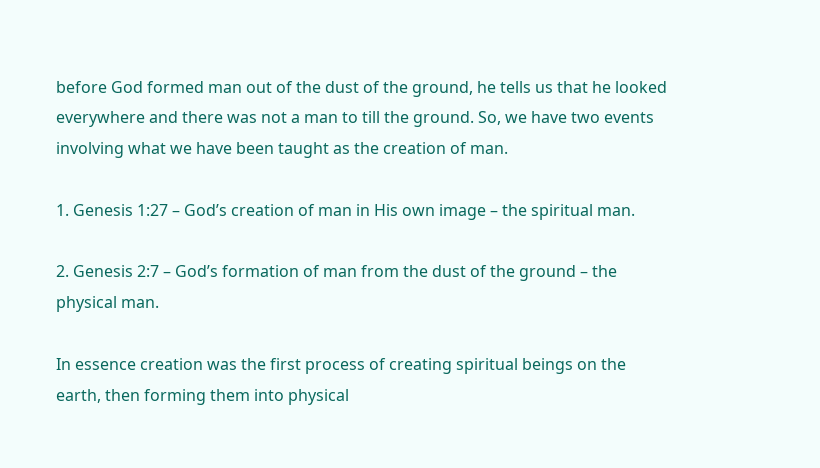before God formed man out of the dust of the ground, he tells us that he looked everywhere and there was not a man to till the ground. So, we have two events involving what we have been taught as the creation of man.

1. Genesis 1:27 – God’s creation of man in His own image – the spiritual man.

2. Genesis 2:7 – God’s formation of man from the dust of the ground – the physical man.

In essence creation was the first process of creating spiritual beings on the earth, then forming them into physical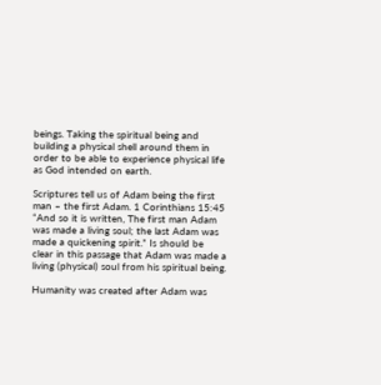beings. Taking the spiritual being and building a physical shell around them in order to be able to experience physical life as God intended on earth.

Scriptures tell us of Adam being the first man – the first Adam. 1 Corinthians 15:45 “And so it is written, The first man Adam was made a living soul; the last Adam was made a quickening spirit.” Is should be clear in this passage that Adam was made a living (physical) soul from his spiritual being.

Humanity was created after Adam was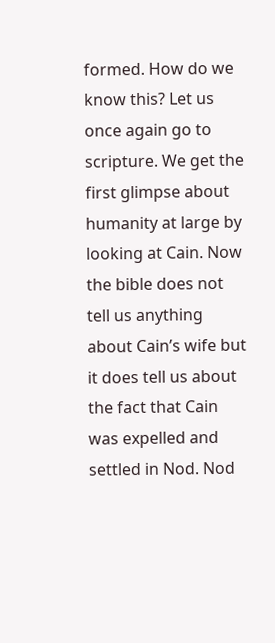formed. How do we know this? Let us once again go to scripture. We get the first glimpse about humanity at large by looking at Cain. Now the bible does not tell us anything about Cain’s wife but it does tell us about the fact that Cain was expelled and settled in Nod. Nod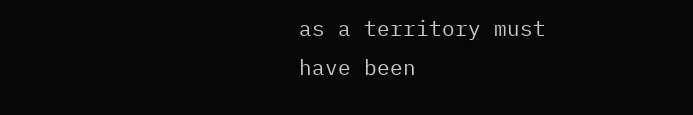as a territory must have been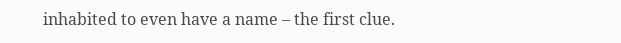inhabited to even have a name – the first clue.